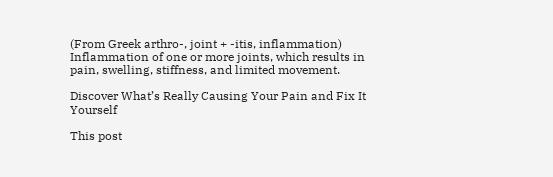(From Greek arthro-, joint + -itis, inflammation) Inflammation of one or more joints, which results in pain, swelling, stiffness, and limited movement.

Discover What’s Really Causing Your Pain and Fix It Yourself

This post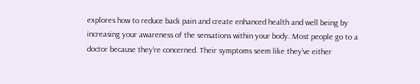explores how to reduce back pain and create enhanced health and well being by increasing your awareness of the sensations within your body. Most people go to a doctor because they’re concerned. Their symptoms seem like they’ve either